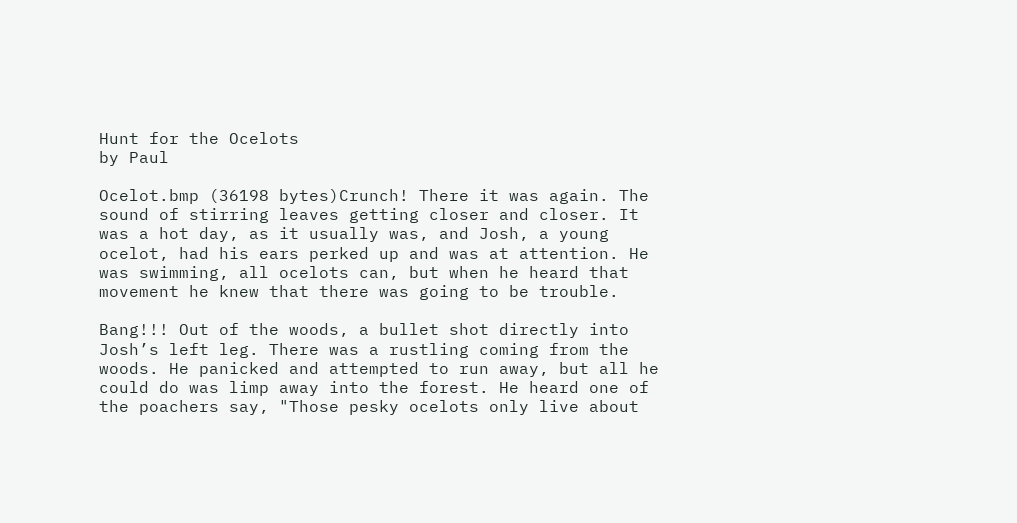Hunt for the Ocelots
by Paul

Ocelot.bmp (36198 bytes)Crunch! There it was again. The sound of stirring leaves getting closer and closer. It was a hot day, as it usually was, and Josh, a young ocelot, had his ears perked up and was at attention. He was swimming, all ocelots can, but when he heard that movement he knew that there was going to be trouble.

Bang!!! Out of the woods, a bullet shot directly into Josh’s left leg. There was a rustling coming from the woods. He panicked and attempted to run away, but all he could do was limp away into the forest. He heard one of the poachers say, "Those pesky ocelots only live about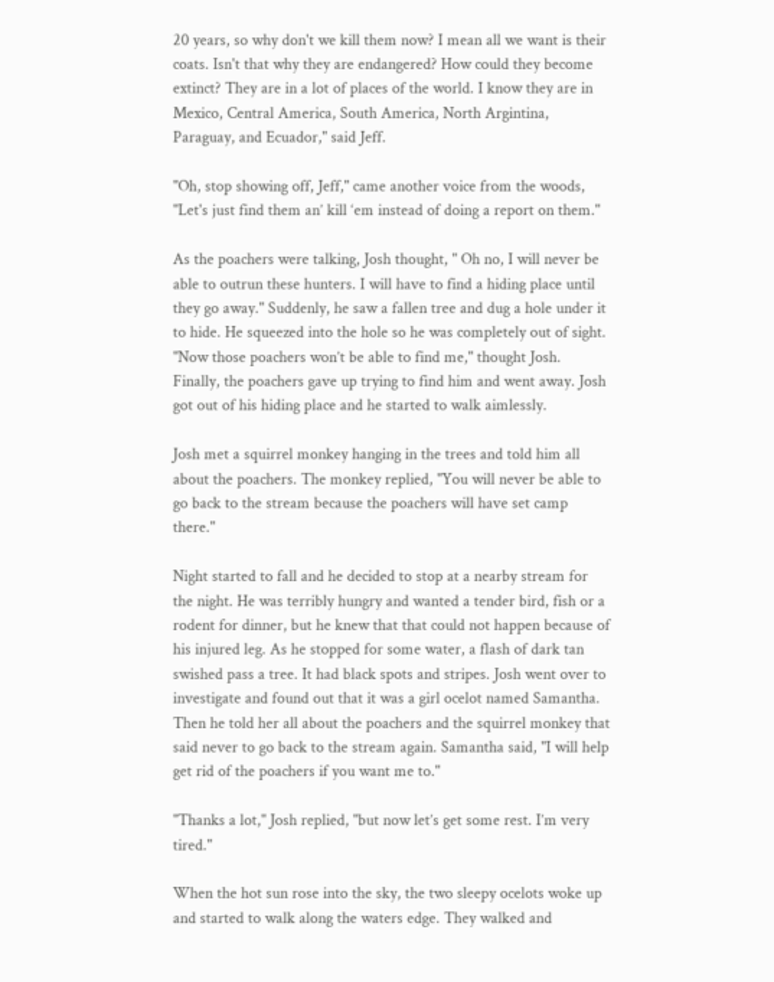20 years, so why don't we kill them now? I mean all we want is their coats. Isn't that why they are endangered? How could they become extinct? They are in a lot of places of the world. I know they are in Mexico, Central America, South America, North Argintina, Paraguay, and Ecuador," said Jeff.

"Oh, stop showing off, Jeff," came another voice from the woods, "Let's just find them an’ kill ‘em instead of doing a report on them."

As the poachers were talking, Josh thought, " Oh no, I will never be able to outrun these hunters. I will have to find a hiding place until they go away." Suddenly, he saw a fallen tree and dug a hole under it to hide. He squeezed into the hole so he was completely out of sight. "Now those poachers won’t be able to find me," thought Josh. Finally, the poachers gave up trying to find him and went away. Josh got out of his hiding place and he started to walk aimlessly.

Josh met a squirrel monkey hanging in the trees and told him all about the poachers. The monkey replied, "You will never be able to go back to the stream because the poachers will have set camp there."

Night started to fall and he decided to stop at a nearby stream for the night. He was terribly hungry and wanted a tender bird, fish or a rodent for dinner, but he knew that that could not happen because of his injured leg. As he stopped for some water, a flash of dark tan swished pass a tree. It had black spots and stripes. Josh went over to investigate and found out that it was a girl ocelot named Samantha. Then he told her all about the poachers and the squirrel monkey that said never to go back to the stream again. Samantha said, "I will help get rid of the poachers if you want me to."

"Thanks a lot," Josh replied, "but now let’s get some rest. I’m very tired."

When the hot sun rose into the sky, the two sleepy ocelots woke up and started to walk along the waters edge. They walked and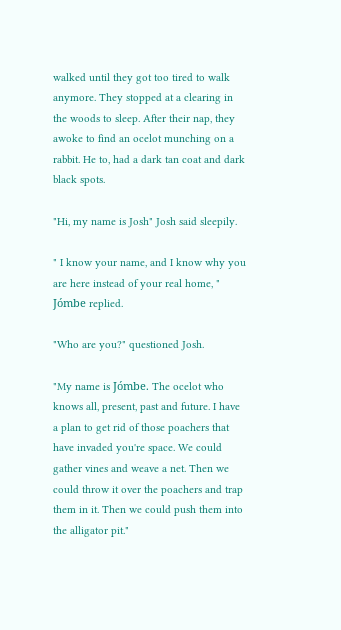walked until they got too tired to walk anymore. They stopped at a clearing in the woods to sleep. After their nap, they awoke to find an ocelot munching on a rabbit. He to, had a dark tan coat and dark black spots.

"Hi, my name is Josh" Josh said sleepily.

" I know your name, and I know why you are here instead of your real home, " Jómbe replied.

"Who are you?" questioned Josh.

"My name is Jómbe. The ocelot who knows all, present, past and future. I have a plan to get rid of those poachers that have invaded you're space. We could gather vines and weave a net. Then we could throw it over the poachers and trap them in it. Then we could push them into the alligator pit."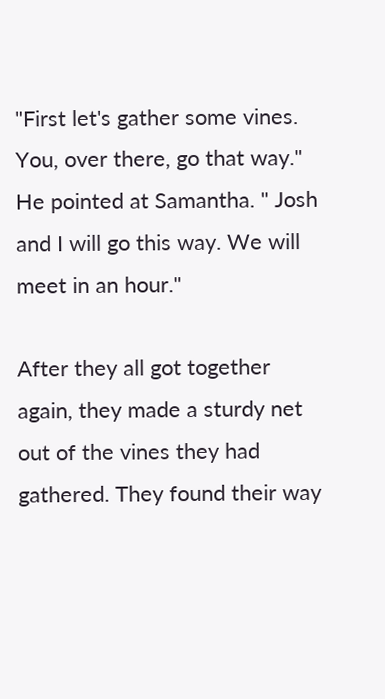"First let's gather some vines. You, over there, go that way." He pointed at Samantha. " Josh and I will go this way. We will meet in an hour."

After they all got together again, they made a sturdy net out of the vines they had gathered. They found their way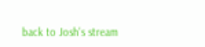back to Josh's stream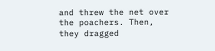and threw the net over the poachers. Then, they dragged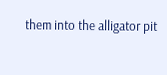them into the alligator pit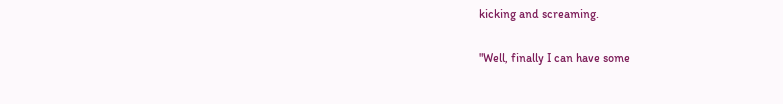kicking and screaming.

"Well, finally I can have some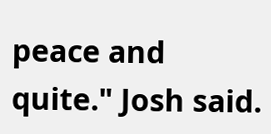peace and quite." Josh said.